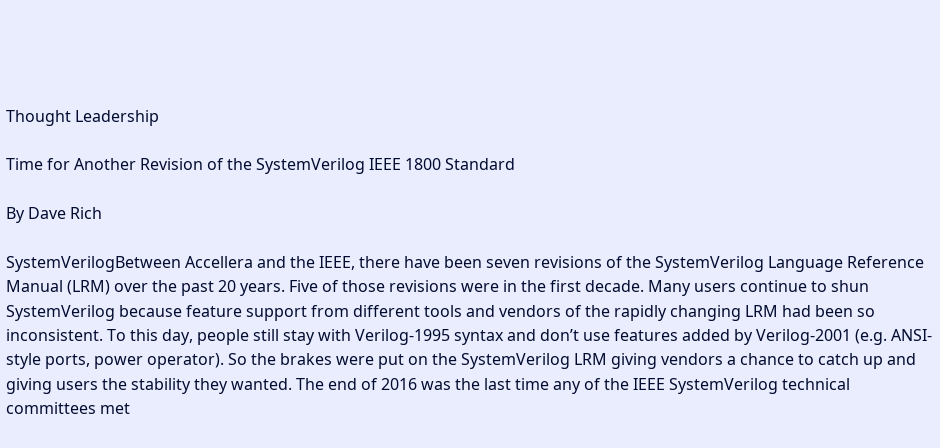Thought Leadership

Time for Another Revision of the SystemVerilog IEEE 1800 Standard

By Dave Rich

SystemVerilogBetween Accellera and the IEEE, there have been seven revisions of the SystemVerilog Language Reference Manual (LRM) over the past 20 years. Five of those revisions were in the first decade. Many users continue to shun SystemVerilog because feature support from different tools and vendors of the rapidly changing LRM had been so inconsistent. To this day, people still stay with Verilog-1995 syntax and don’t use features added by Verilog-2001 (e.g. ANSI-style ports, power operator). So the brakes were put on the SystemVerilog LRM giving vendors a chance to catch up and giving users the stability they wanted. The end of 2016 was the last time any of the IEEE SystemVerilog technical committees met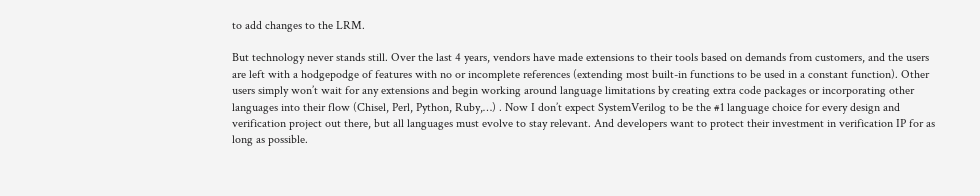to add changes to the LRM.

But technology never stands still. Over the last 4 years, vendors have made extensions to their tools based on demands from customers, and the users are left with a hodgepodge of features with no or incomplete references (extending most built-in functions to be used in a constant function). Other users simply won’t wait for any extensions and begin working around language limitations by creating extra code packages or incorporating other languages into their flow (Chisel, Perl, Python, Ruby,…) . Now I don’t expect SystemVerilog to be the #1 language choice for every design and verification project out there, but all languages must evolve to stay relevant. And developers want to protect their investment in verification IP for as long as possible.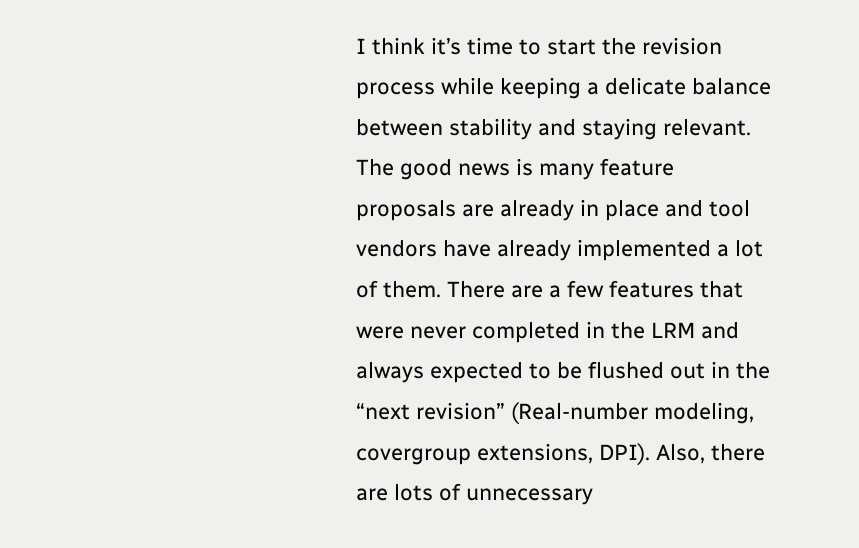I think it’s time to start the revision process while keeping a delicate balance between stability and staying relevant. The good news is many feature proposals are already in place and tool vendors have already implemented a lot of them. There are a few features that were never completed in the LRM and always expected to be flushed out in the “next revision” (Real-number modeling, covergroup extensions, DPI). Also, there are lots of unnecessary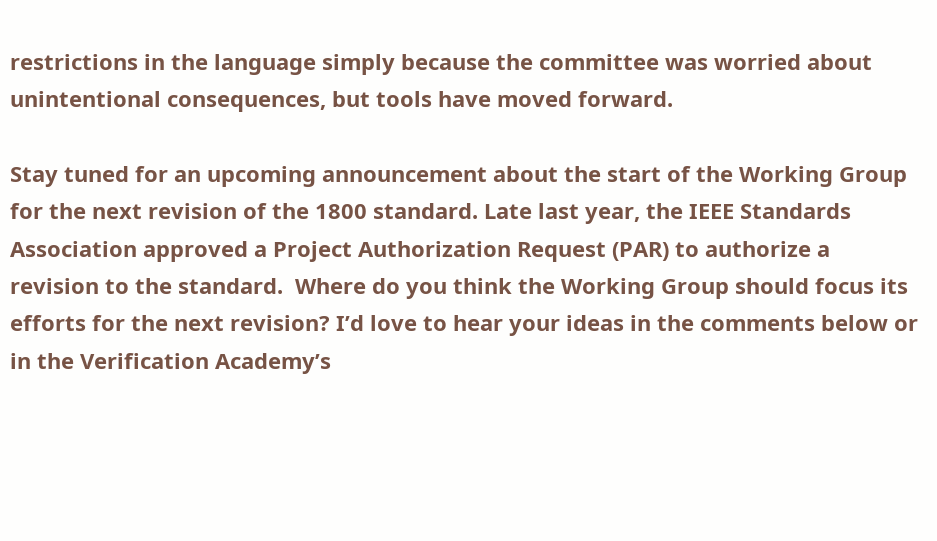restrictions in the language simply because the committee was worried about unintentional consequences, but tools have moved forward.

Stay tuned for an upcoming announcement about the start of the Working Group for the next revision of the 1800 standard. Late last year, the IEEE Standards Association approved a Project Authorization Request (PAR) to authorize a revision to the standard.  Where do you think the Working Group should focus its efforts for the next revision? I’d love to hear your ideas in the comments below or in the Verification Academy’s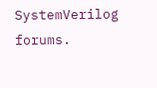SystemVerilog forums.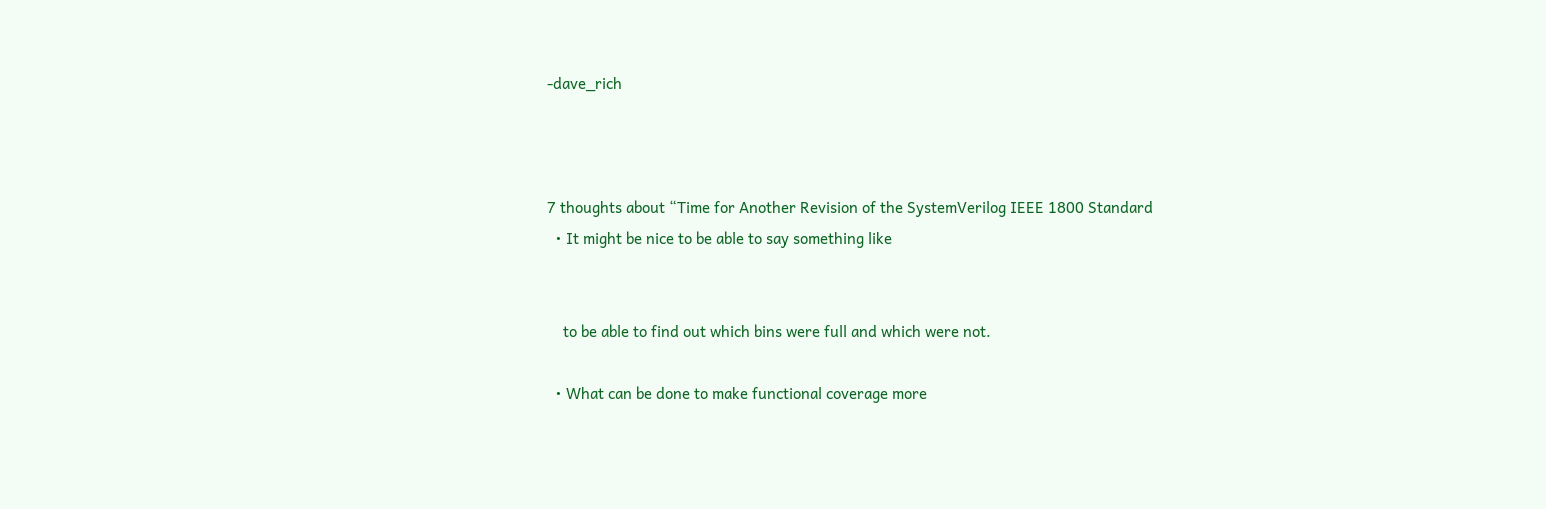-dave_rich



7 thoughts about “Time for Another Revision of the SystemVerilog IEEE 1800 Standard
  • It might be nice to be able to say something like


    to be able to find out which bins were full and which were not.

  • What can be done to make functional coverage more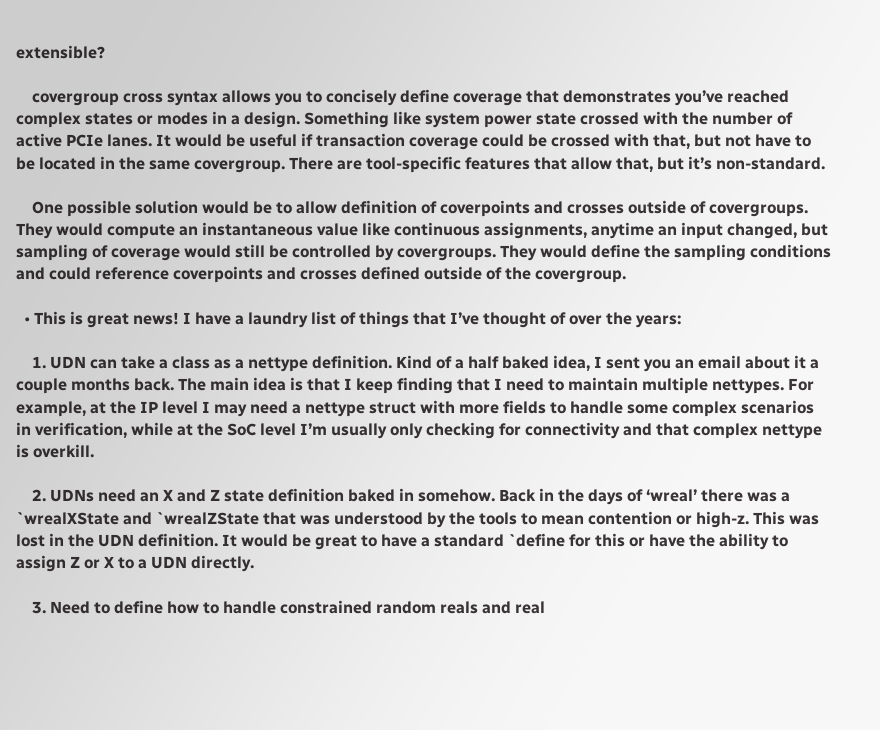extensible?

    covergroup cross syntax allows you to concisely define coverage that demonstrates you’ve reached complex states or modes in a design. Something like system power state crossed with the number of active PCIe lanes. It would be useful if transaction coverage could be crossed with that, but not have to be located in the same covergroup. There are tool-specific features that allow that, but it’s non-standard.

    One possible solution would be to allow definition of coverpoints and crosses outside of covergroups. They would compute an instantaneous value like continuous assignments, anytime an input changed, but sampling of coverage would still be controlled by covergroups. They would define the sampling conditions and could reference coverpoints and crosses defined outside of the covergroup.

  • This is great news! I have a laundry list of things that I’ve thought of over the years:

    1. UDN can take a class as a nettype definition. Kind of a half baked idea, I sent you an email about it a couple months back. The main idea is that I keep finding that I need to maintain multiple nettypes. For example, at the IP level I may need a nettype struct with more fields to handle some complex scenarios in verification, while at the SoC level I’m usually only checking for connectivity and that complex nettype is overkill.

    2. UDNs need an X and Z state definition baked in somehow. Back in the days of ‘wreal’ there was a `wrealXState and `wrealZState that was understood by the tools to mean contention or high-z. This was lost in the UDN definition. It would be great to have a standard `define for this or have the ability to assign Z or X to a UDN directly.

    3. Need to define how to handle constrained random reals and real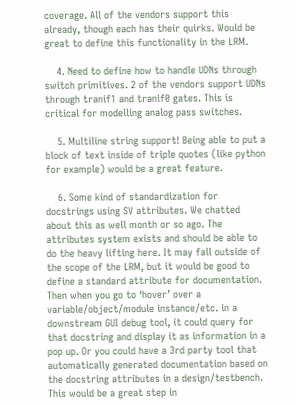coverage. All of the vendors support this already, though each has their quirks. Would be great to define this functionality in the LRM.

    4. Need to define how to handle UDNs through switch primitives. 2 of the vendors support UDNs through tranif1 and tranif0 gates. This is critical for modelling analog pass switches.

    5. Multiline string support! Being able to put a block of text inside of triple quotes (like python for example) would be a great feature.

    6. Some kind of standardization for docstrings using SV attributes. We chatted about this as well month or so ago. The attributes system exists and should be able to do the heavy lifting here. It may fall outside of the scope of the LRM, but it would be good to define a standard attribute for documentation. Then when you go to ‘hover’ over a variable/object/module instance/etc. in a downstream GUI debug tool, it could query for that docstring and display it as information in a pop up. Or you could have a 3rd party tool that automatically generated documentation based on the docstring attributes in a design/testbench. This would be a great step in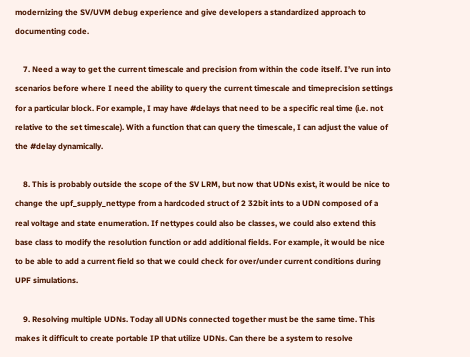modernizing the SV/UVM debug experience and give developers a standardized approach to documenting code.

    7. Need a way to get the current timescale and precision from within the code itself. I’ve run into scenarios before where I need the ability to query the current timescale and timeprecision settings for a particular block. For example, I may have #delays that need to be a specific real time (i.e. not relative to the set timescale). With a function that can query the timescale, I can adjust the value of the #delay dynamically.

    8. This is probably outside the scope of the SV LRM, but now that UDNs exist, it would be nice to change the upf_supply_nettype from a hardcoded struct of 2 32bit ints to a UDN composed of a real voltage and state enumeration. If nettypes could also be classes, we could also extend this base class to modify the resolution function or add additional fields. For example, it would be nice to be able to add a current field so that we could check for over/under current conditions during UPF simulations.

    9. Resolving multiple UDNs. Today all UDNs connected together must be the same time. This makes it difficult to create portable IP that utilize UDNs. Can there be a system to resolve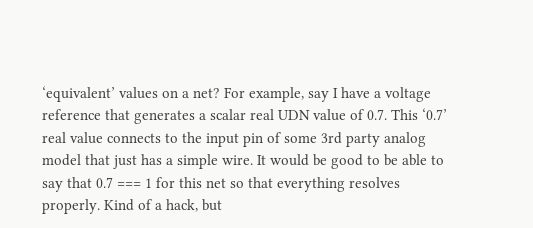‘equivalent’ values on a net? For example, say I have a voltage reference that generates a scalar real UDN value of 0.7. This ‘0.7’ real value connects to the input pin of some 3rd party analog model that just has a simple wire. It would be good to be able to say that 0.7 === 1 for this net so that everything resolves properly. Kind of a hack, but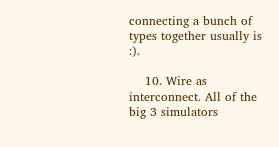connecting a bunch of types together usually is :).

    10. Wire as interconnect. All of the big 3 simulators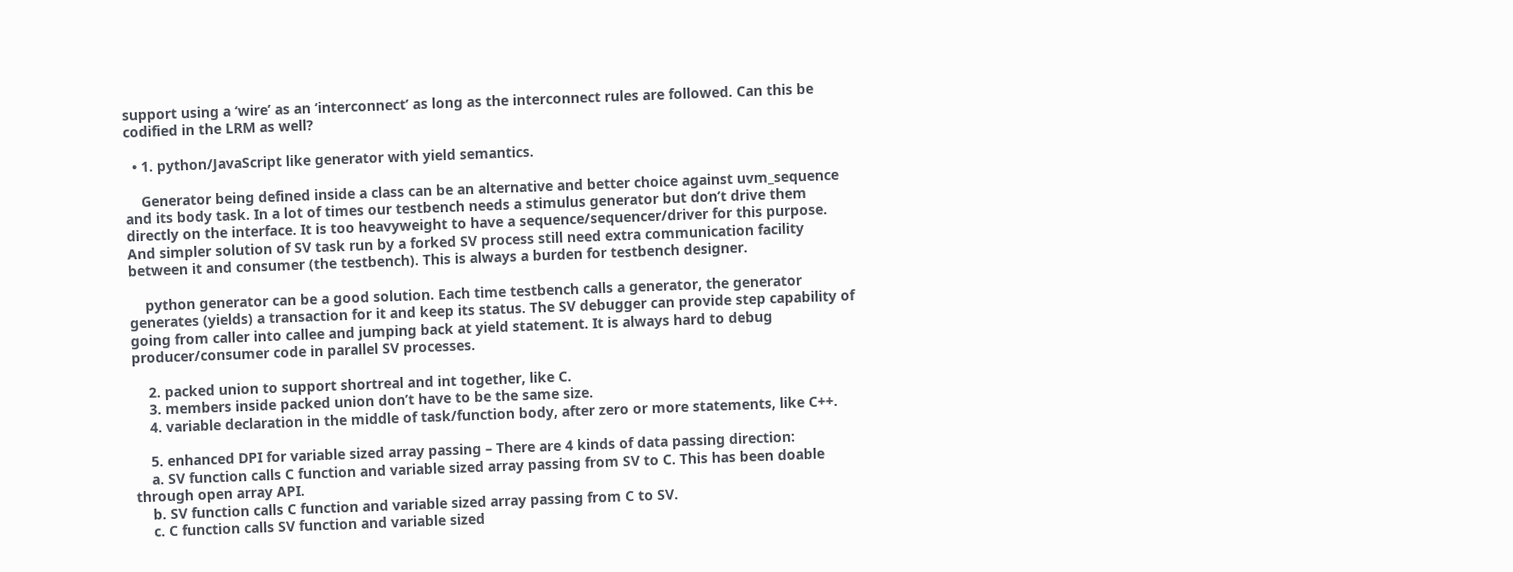support using a ‘wire’ as an ‘interconnect’ as long as the interconnect rules are followed. Can this be codified in the LRM as well?

  • 1. python/JavaScript like generator with yield semantics.

    Generator being defined inside a class can be an alternative and better choice against uvm_sequence and its body task. In a lot of times our testbench needs a stimulus generator but don’t drive them directly on the interface. It is too heavyweight to have a sequence/sequencer/driver for this purpose. And simpler solution of SV task run by a forked SV process still need extra communication facility between it and consumer (the testbench). This is always a burden for testbench designer.

    python generator can be a good solution. Each time testbench calls a generator, the generator generates (yields) a transaction for it and keep its status. The SV debugger can provide step capability of going from caller into callee and jumping back at yield statement. It is always hard to debug producer/consumer code in parallel SV processes.

    2. packed union to support shortreal and int together, like C.
    3. members inside packed union don’t have to be the same size.
    4. variable declaration in the middle of task/function body, after zero or more statements, like C++.

    5. enhanced DPI for variable sized array passing – There are 4 kinds of data passing direction:
    a. SV function calls C function and variable sized array passing from SV to C. This has been doable through open array API.
    b. SV function calls C function and variable sized array passing from C to SV.
    c. C function calls SV function and variable sized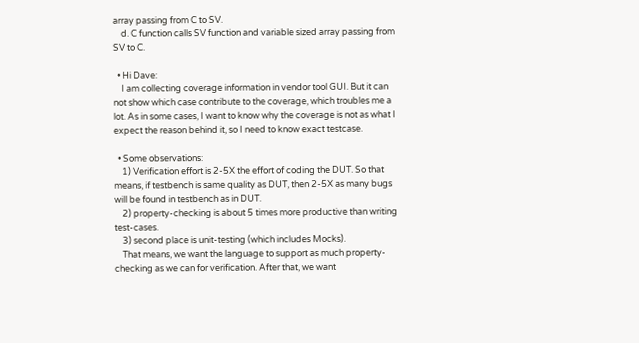array passing from C to SV.
    d. C function calls SV function and variable sized array passing from SV to C.

  • Hi Dave:
    I am collecting coverage information in vendor tool GUI. But it can not show which case contribute to the coverage, which troubles me a lot. As in some cases, I want to know why the coverage is not as what I expect the reason behind it, so I need to know exact testcase.

  • Some observations:
    1) Verification effort is 2-5X the effort of coding the DUT. So that means, if testbench is same quality as DUT, then 2-5X as many bugs will be found in testbench as in DUT.
    2) property-checking is about 5 times more productive than writing test-cases.
    3) second place is unit-testing (which includes Mocks).
    That means, we want the language to support as much property-checking as we can for verification. After that, we want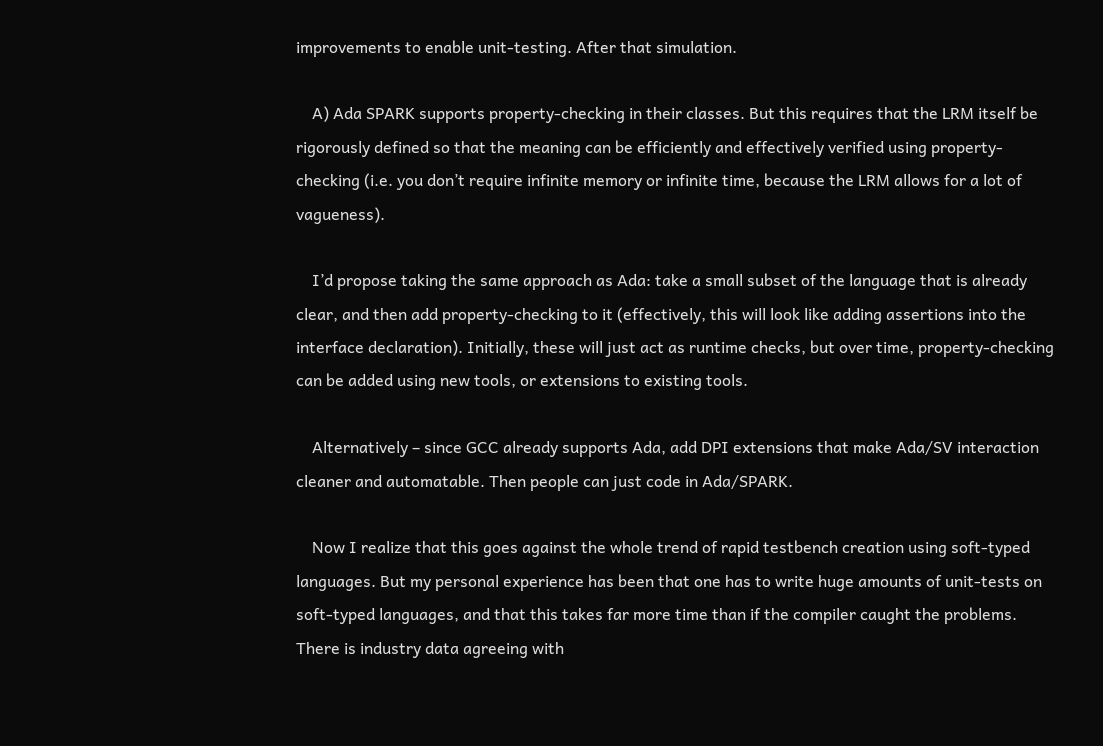improvements to enable unit-testing. After that simulation.

    A) Ada SPARK supports property-checking in their classes. But this requires that the LRM itself be rigorously defined so that the meaning can be efficiently and effectively verified using property-checking (i.e. you don’t require infinite memory or infinite time, because the LRM allows for a lot of vagueness).

    I’d propose taking the same approach as Ada: take a small subset of the language that is already clear, and then add property-checking to it (effectively, this will look like adding assertions into the interface declaration). Initially, these will just act as runtime checks, but over time, property-checking can be added using new tools, or extensions to existing tools.

    Alternatively – since GCC already supports Ada, add DPI extensions that make Ada/SV interaction cleaner and automatable. Then people can just code in Ada/SPARK.

    Now I realize that this goes against the whole trend of rapid testbench creation using soft-typed languages. But my personal experience has been that one has to write huge amounts of unit-tests on soft-typed languages, and that this takes far more time than if the compiler caught the problems. There is industry data agreeing with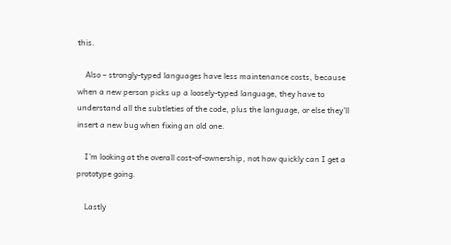this.

    Also – strongly-typed languages have less maintenance costs, because when a new person picks up a loosely-typed language, they have to understand all the subtleties of the code, plus the language, or else they’ll insert a new bug when fixing an old one.

    I’m looking at the overall cost-of-ownership, not how quickly can I get a prototype going.

    Lastly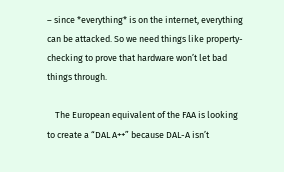– since *everything* is on the internet, everything can be attacked. So we need things like property-checking to prove that hardware won’t let bad things through.

    The European equivalent of the FAA is looking to create a “DAL A++” because DAL-A isn’t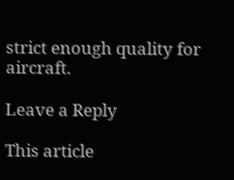strict enough quality for aircraft.

Leave a Reply

This article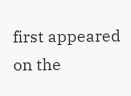first appeared on the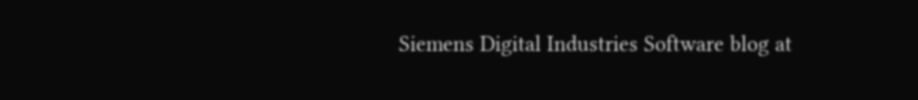Siemens Digital Industries Software blog at